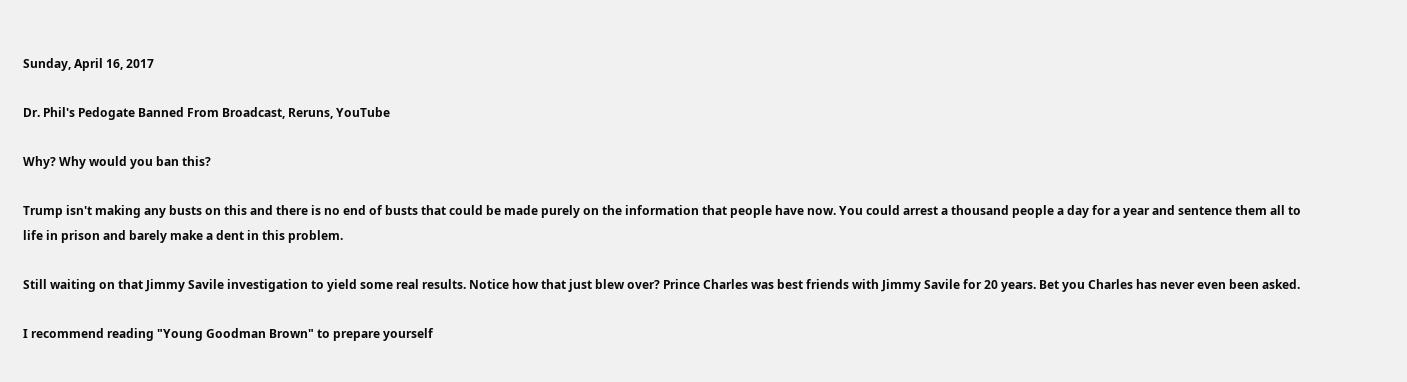Sunday, April 16, 2017

Dr. Phil's Pedogate Banned From Broadcast, Reruns, YouTube

Why? Why would you ban this?

Trump isn't making any busts on this and there is no end of busts that could be made purely on the information that people have now. You could arrest a thousand people a day for a year and sentence them all to life in prison and barely make a dent in this problem.

Still waiting on that Jimmy Savile investigation to yield some real results. Notice how that just blew over? Prince Charles was best friends with Jimmy Savile for 20 years. Bet you Charles has never even been asked.

I recommend reading "Young Goodman Brown" to prepare yourself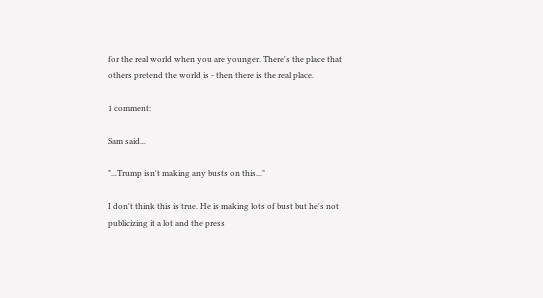for the real world when you are younger. There's the place that others pretend the world is - then there is the real place.

1 comment:

Sam said...

"...Trump isn't making any busts on this..."

I don't think this is true. He is making lots of bust but he's not publicizing it a lot and the press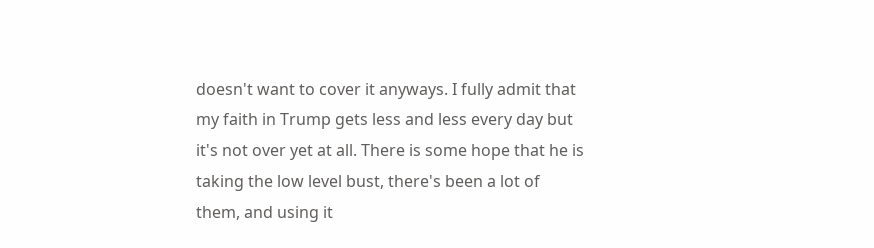doesn't want to cover it anyways. I fully admit that my faith in Trump gets less and less every day but it's not over yet at all. There is some hope that he is taking the low level bust, there's been a lot of them, and using it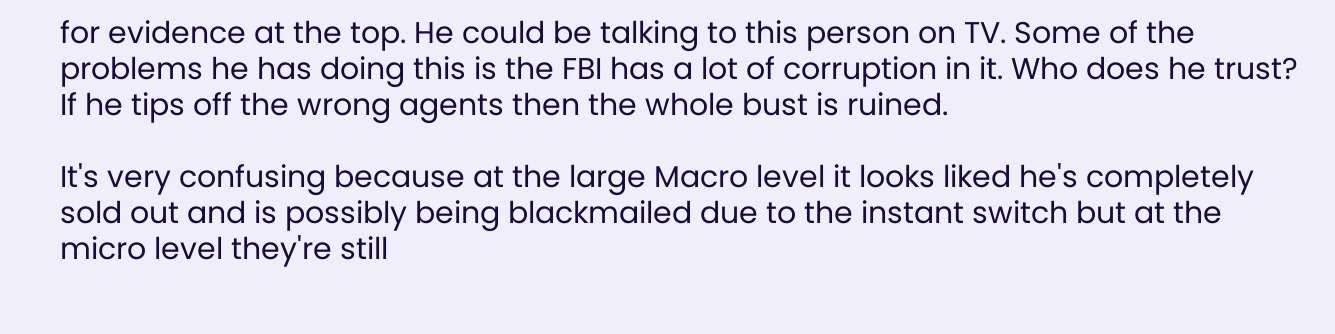for evidence at the top. He could be talking to this person on TV. Some of the problems he has doing this is the FBI has a lot of corruption in it. Who does he trust? If he tips off the wrong agents then the whole bust is ruined.

It's very confusing because at the large Macro level it looks liked he's completely sold out and is possibly being blackmailed due to the instant switch but at the micro level they're still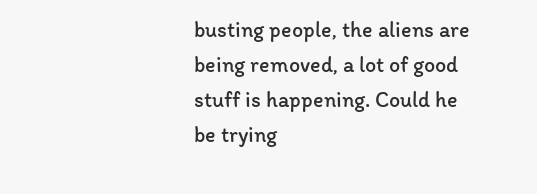busting people, the aliens are being removed, a lot of good stuff is happening. Could he be trying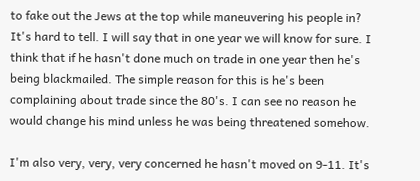to fake out the Jews at the top while maneuvering his people in? It's hard to tell. I will say that in one year we will know for sure. I think that if he hasn't done much on trade in one year then he's being blackmailed. The simple reason for this is he's been complaining about trade since the 80's. I can see no reason he would change his mind unless he was being threatened somehow.

I'm also very, very, very concerned he hasn't moved on 9-11. It's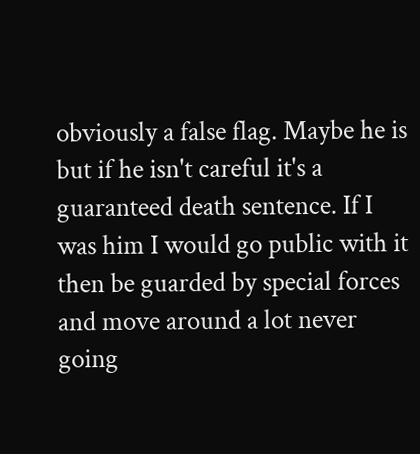obviously a false flag. Maybe he is but if he isn't careful it's a guaranteed death sentence. If I was him I would go public with it then be guarded by special forces and move around a lot never going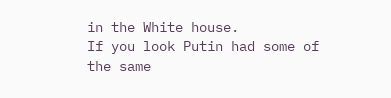in the White house.
If you look Putin had some of the same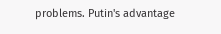problems. Putin's advantage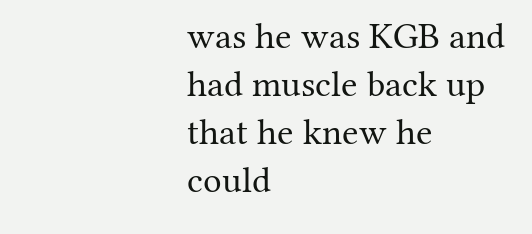was he was KGB and had muscle back up that he knew he could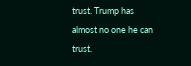trust. Trump has almost no one he can trust.